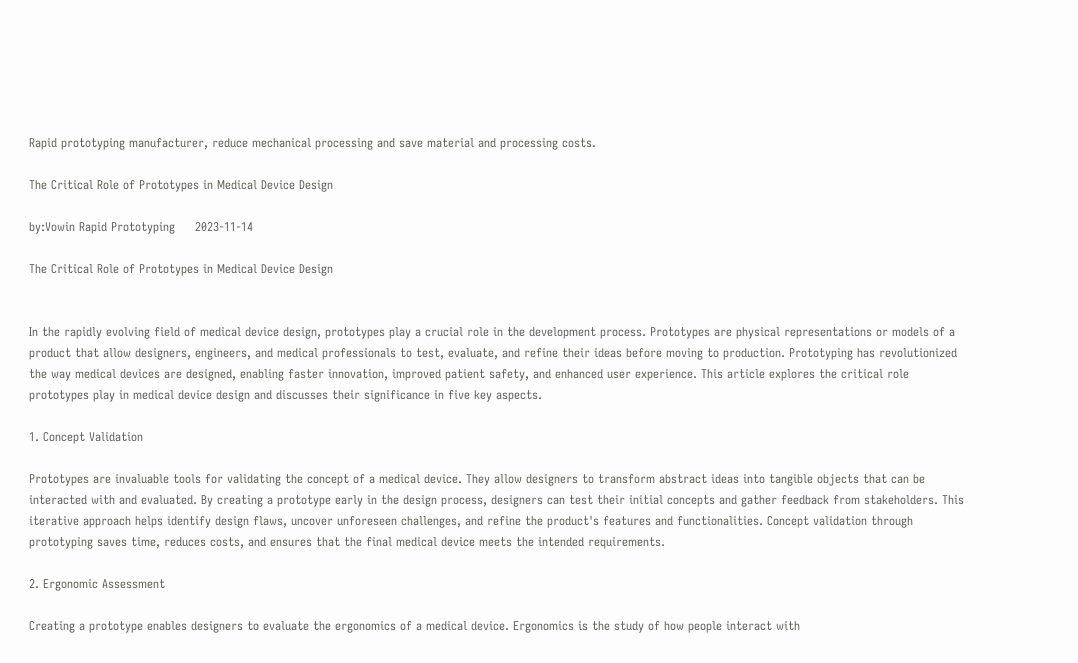Rapid prototyping manufacturer, reduce mechanical processing and save material and processing costs.

The Critical Role of Prototypes in Medical Device Design

by:Vowin Rapid Prototyping     2023-11-14

The Critical Role of Prototypes in Medical Device Design


In the rapidly evolving field of medical device design, prototypes play a crucial role in the development process. Prototypes are physical representations or models of a product that allow designers, engineers, and medical professionals to test, evaluate, and refine their ideas before moving to production. Prototyping has revolutionized the way medical devices are designed, enabling faster innovation, improved patient safety, and enhanced user experience. This article explores the critical role prototypes play in medical device design and discusses their significance in five key aspects.

1. Concept Validation

Prototypes are invaluable tools for validating the concept of a medical device. They allow designers to transform abstract ideas into tangible objects that can be interacted with and evaluated. By creating a prototype early in the design process, designers can test their initial concepts and gather feedback from stakeholders. This iterative approach helps identify design flaws, uncover unforeseen challenges, and refine the product's features and functionalities. Concept validation through prototyping saves time, reduces costs, and ensures that the final medical device meets the intended requirements.

2. Ergonomic Assessment

Creating a prototype enables designers to evaluate the ergonomics of a medical device. Ergonomics is the study of how people interact with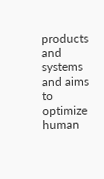products and systems and aims to optimize human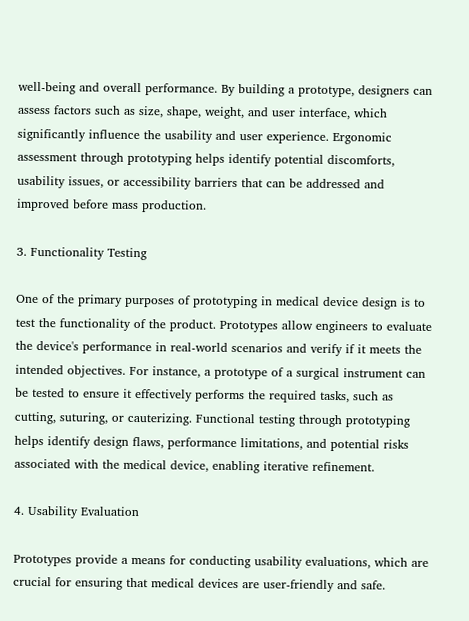well-being and overall performance. By building a prototype, designers can assess factors such as size, shape, weight, and user interface, which significantly influence the usability and user experience. Ergonomic assessment through prototyping helps identify potential discomforts, usability issues, or accessibility barriers that can be addressed and improved before mass production.

3. Functionality Testing

One of the primary purposes of prototyping in medical device design is to test the functionality of the product. Prototypes allow engineers to evaluate the device's performance in real-world scenarios and verify if it meets the intended objectives. For instance, a prototype of a surgical instrument can be tested to ensure it effectively performs the required tasks, such as cutting, suturing, or cauterizing. Functional testing through prototyping helps identify design flaws, performance limitations, and potential risks associated with the medical device, enabling iterative refinement.

4. Usability Evaluation

Prototypes provide a means for conducting usability evaluations, which are crucial for ensuring that medical devices are user-friendly and safe.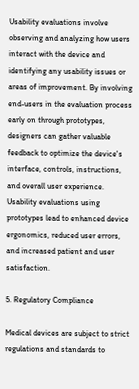Usability evaluations involve observing and analyzing how users interact with the device and identifying any usability issues or areas of improvement. By involving end-users in the evaluation process early on through prototypes, designers can gather valuable feedback to optimize the device's interface, controls, instructions, and overall user experience. Usability evaluations using prototypes lead to enhanced device ergonomics, reduced user errors, and increased patient and user satisfaction.

5. Regulatory Compliance

Medical devices are subject to strict regulations and standards to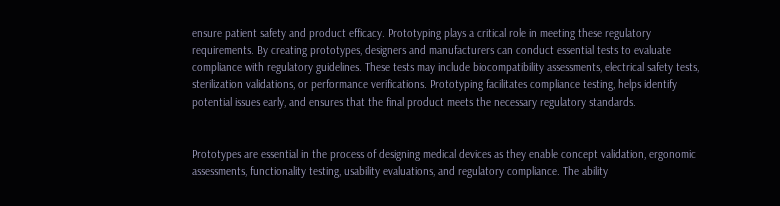ensure patient safety and product efficacy. Prototyping plays a critical role in meeting these regulatory requirements. By creating prototypes, designers and manufacturers can conduct essential tests to evaluate compliance with regulatory guidelines. These tests may include biocompatibility assessments, electrical safety tests, sterilization validations, or performance verifications. Prototyping facilitates compliance testing, helps identify potential issues early, and ensures that the final product meets the necessary regulatory standards.


Prototypes are essential in the process of designing medical devices as they enable concept validation, ergonomic assessments, functionality testing, usability evaluations, and regulatory compliance. The ability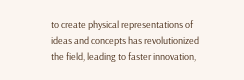to create physical representations of ideas and concepts has revolutionized the field, leading to faster innovation,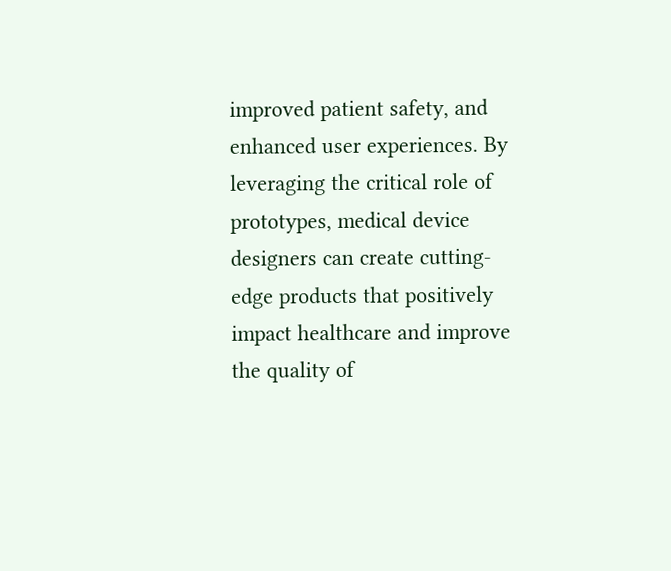improved patient safety, and enhanced user experiences. By leveraging the critical role of prototypes, medical device designers can create cutting-edge products that positively impact healthcare and improve the quality of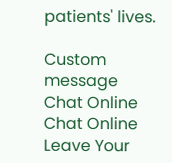patients' lives.

Custom message
Chat Online
Chat Online
Leave Your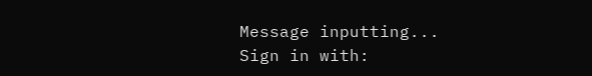Message inputting...
Sign in with: